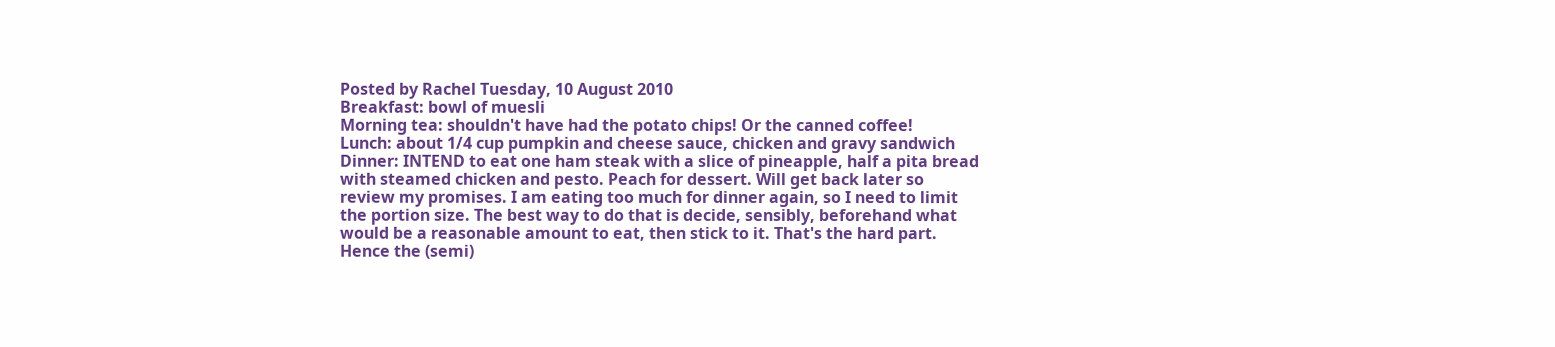Posted by Rachel Tuesday, 10 August 2010
Breakfast: bowl of muesli
Morning tea: shouldn't have had the potato chips! Or the canned coffee!
Lunch: about 1/4 cup pumpkin and cheese sauce, chicken and gravy sandwich
Dinner: INTEND to eat one ham steak with a slice of pineapple, half a pita bread with steamed chicken and pesto. Peach for dessert. Will get back later so review my promises. I am eating too much for dinner again, so I need to limit the portion size. The best way to do that is decide, sensibly, beforehand what would be a reasonable amount to eat, then stick to it. That's the hard part. Hence the (semi)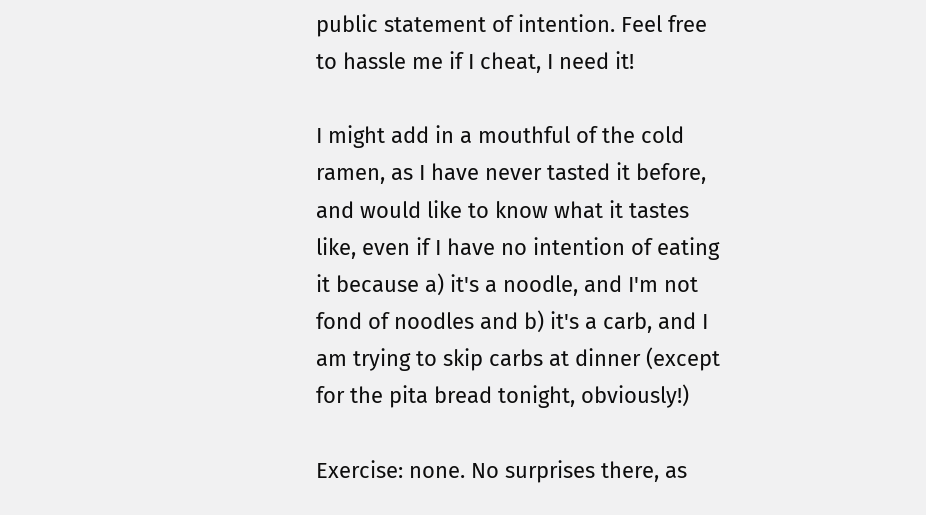public statement of intention. Feel free to hassle me if I cheat, I need it!

I might add in a mouthful of the cold ramen, as I have never tasted it before, and would like to know what it tastes like, even if I have no intention of eating it because a) it's a noodle, and I'm not fond of noodles and b) it's a carb, and I am trying to skip carbs at dinner (except for the pita bread tonight, obviously!)

Exercise: none. No surprises there, as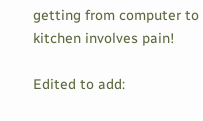getting from computer to kitchen involves pain!

Edited to add: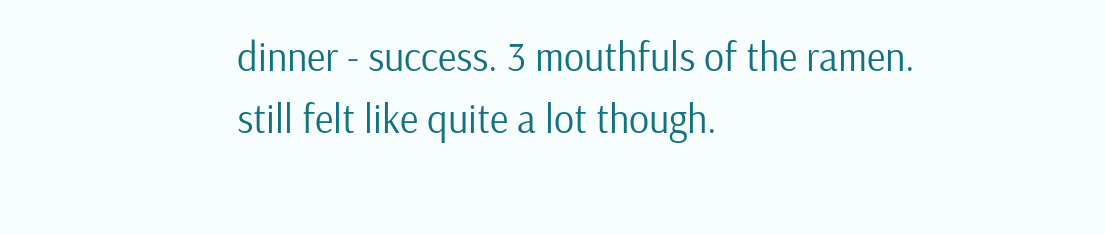dinner - success. 3 mouthfuls of the ramen. still felt like quite a lot though.